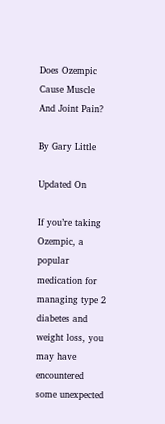Does Ozempic Cause Muscle And Joint Pain?

By Gary Little

Updated On

If you’re taking Ozempic, a popular medication for managing type 2 diabetes and weight loss, you may have encountered some unexpected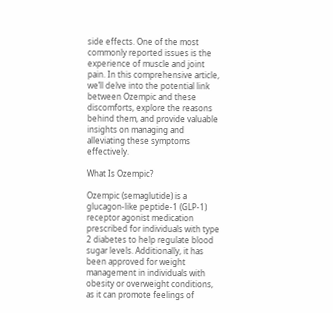side effects. One of the most commonly reported issues is the experience of muscle and joint pain. In this comprehensive article, we’ll delve into the potential link between Ozempic and these discomforts, explore the reasons behind them, and provide valuable insights on managing and alleviating these symptoms effectively.

What Is Ozempic?

Ozempic (semaglutide) is a glucagon-like peptide-1 (GLP-1) receptor agonist medication prescribed for individuals with type 2 diabetes to help regulate blood sugar levels. Additionally, it has been approved for weight management in individuals with obesity or overweight conditions, as it can promote feelings of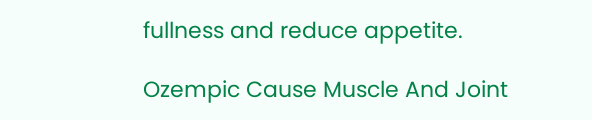fullness and reduce appetite.

Ozempic Cause Muscle And Joint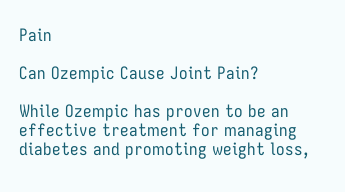Pain

Can Ozempic Cause Joint Pain?

While Ozempic has proven to be an effective treatment for managing diabetes and promoting weight loss,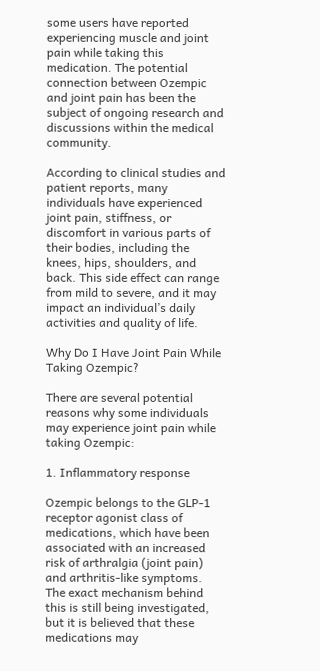some users have reported experiencing muscle and joint pain while taking this medication. The potential connection between Ozempic and joint pain has been the subject of ongoing research and discussions within the medical community.

According to clinical studies and patient reports, many individuals have experienced joint pain, stiffness, or discomfort in various parts of their bodies, including the knees, hips, shoulders, and back. This side effect can range from mild to severe, and it may impact an individual’s daily activities and quality of life.

Why Do I Have Joint Pain While Taking Ozempic?

There are several potential reasons why some individuals may experience joint pain while taking Ozempic:

1. Inflammatory response

Ozempic belongs to the GLP-1 receptor agonist class of medications, which have been associated with an increased risk of arthralgia (joint pain) and arthritis-like symptoms. The exact mechanism behind this is still being investigated, but it is believed that these medications may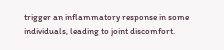trigger an inflammatory response in some individuals, leading to joint discomfort.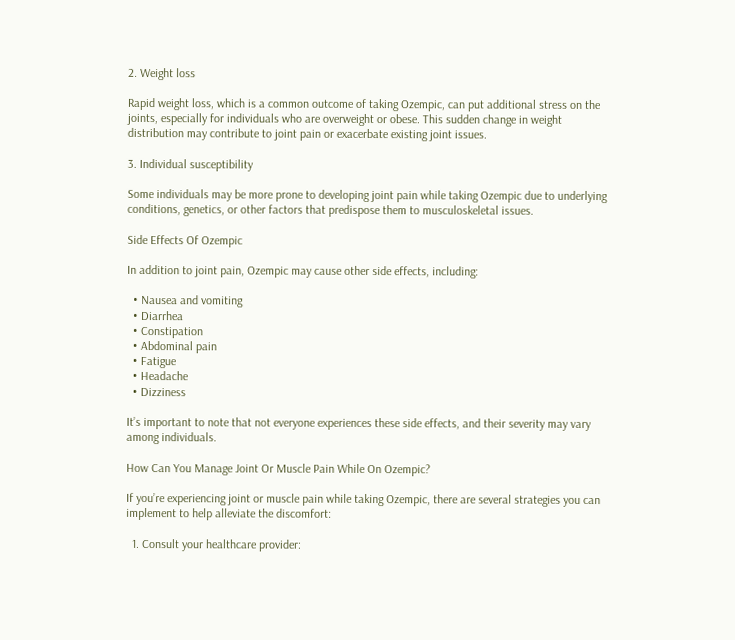2. Weight loss

Rapid weight loss, which is a common outcome of taking Ozempic, can put additional stress on the joints, especially for individuals who are overweight or obese. This sudden change in weight distribution may contribute to joint pain or exacerbate existing joint issues.

3. Individual susceptibility

Some individuals may be more prone to developing joint pain while taking Ozempic due to underlying conditions, genetics, or other factors that predispose them to musculoskeletal issues.

Side Effects Of Ozempic

In addition to joint pain, Ozempic may cause other side effects, including:

  • Nausea and vomiting
  • Diarrhea
  • Constipation
  • Abdominal pain
  • Fatigue
  • Headache
  • Dizziness

It’s important to note that not everyone experiences these side effects, and their severity may vary among individuals.

How Can You Manage Joint Or Muscle Pain While On Ozempic?

If you’re experiencing joint or muscle pain while taking Ozempic, there are several strategies you can implement to help alleviate the discomfort:

  1. Consult your healthcare provider: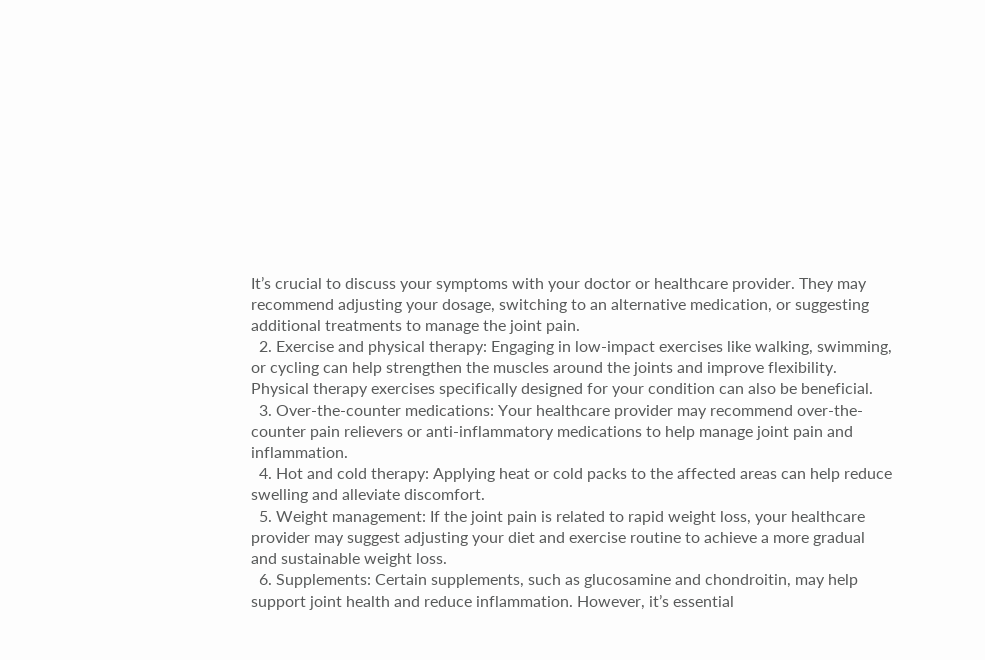It’s crucial to discuss your symptoms with your doctor or healthcare provider. They may recommend adjusting your dosage, switching to an alternative medication, or suggesting additional treatments to manage the joint pain.
  2. Exercise and physical therapy: Engaging in low-impact exercises like walking, swimming, or cycling can help strengthen the muscles around the joints and improve flexibility. Physical therapy exercises specifically designed for your condition can also be beneficial.
  3. Over-the-counter medications: Your healthcare provider may recommend over-the-counter pain relievers or anti-inflammatory medications to help manage joint pain and inflammation.
  4. Hot and cold therapy: Applying heat or cold packs to the affected areas can help reduce swelling and alleviate discomfort.
  5. Weight management: If the joint pain is related to rapid weight loss, your healthcare provider may suggest adjusting your diet and exercise routine to achieve a more gradual and sustainable weight loss.
  6. Supplements: Certain supplements, such as glucosamine and chondroitin, may help support joint health and reduce inflammation. However, it’s essential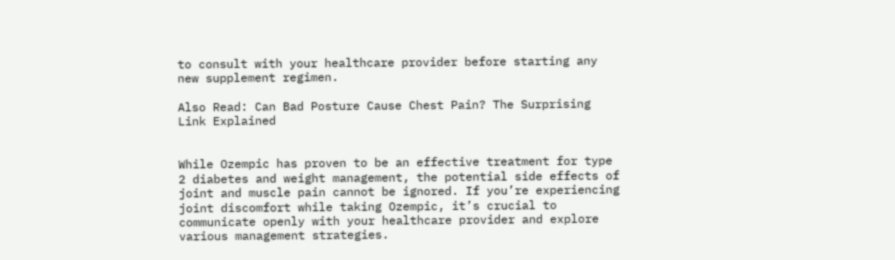to consult with your healthcare provider before starting any new supplement regimen.

Also Read: Can Bad Posture Cause Chest Pain? The Surprising Link Explained


While Ozempic has proven to be an effective treatment for type 2 diabetes and weight management, the potential side effects of joint and muscle pain cannot be ignored. If you’re experiencing joint discomfort while taking Ozempic, it’s crucial to communicate openly with your healthcare provider and explore various management strategies.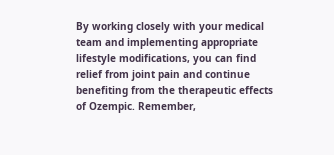By working closely with your medical team and implementing appropriate lifestyle modifications, you can find relief from joint pain and continue benefiting from the therapeutic effects of Ozempic. Remember,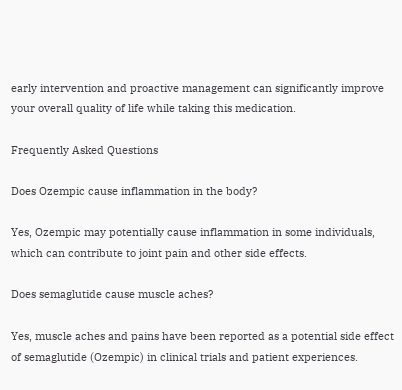early intervention and proactive management can significantly improve your overall quality of life while taking this medication.

Frequently Asked Questions

Does Ozempic cause inflammation in the body?

Yes, Ozempic may potentially cause inflammation in some individuals, which can contribute to joint pain and other side effects.

Does semaglutide cause muscle aches?

Yes, muscle aches and pains have been reported as a potential side effect of semaglutide (Ozempic) in clinical trials and patient experiences.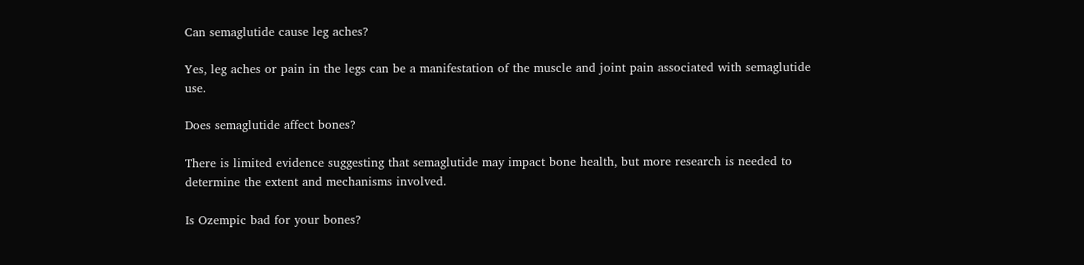Can semaglutide cause leg aches?

Yes, leg aches or pain in the legs can be a manifestation of the muscle and joint pain associated with semaglutide use.

Does semaglutide affect bones?

There is limited evidence suggesting that semaglutide may impact bone health, but more research is needed to determine the extent and mechanisms involved.

Is Ozempic bad for your bones?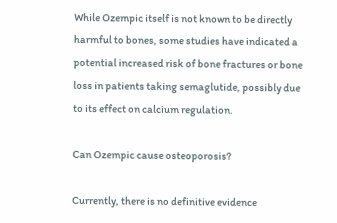While Ozempic itself is not known to be directly harmful to bones, some studies have indicated a potential increased risk of bone fractures or bone loss in patients taking semaglutide, possibly due to its effect on calcium regulation.

Can Ozempic cause osteoporosis?

Currently, there is no definitive evidence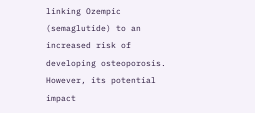linking Ozempic (semaglutide) to an increased risk of developing osteoporosis. However, its potential impact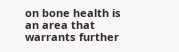on bone health is an area that warrants further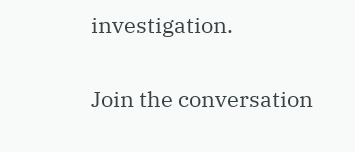investigation.

Join the conversation